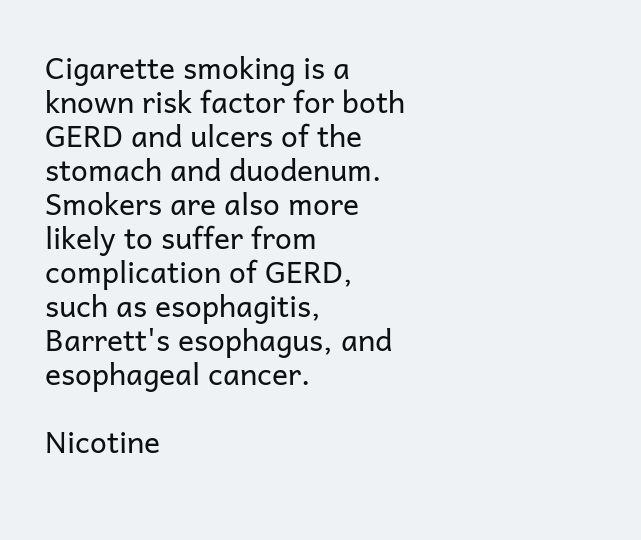Cigarette smoking is a known risk factor for both GERD and ulcers of the stomach and duodenum. Smokers are also more likely to suffer from complication of GERD, such as esophagitis, Barrett's esophagus, and esophageal cancer.

Nicotine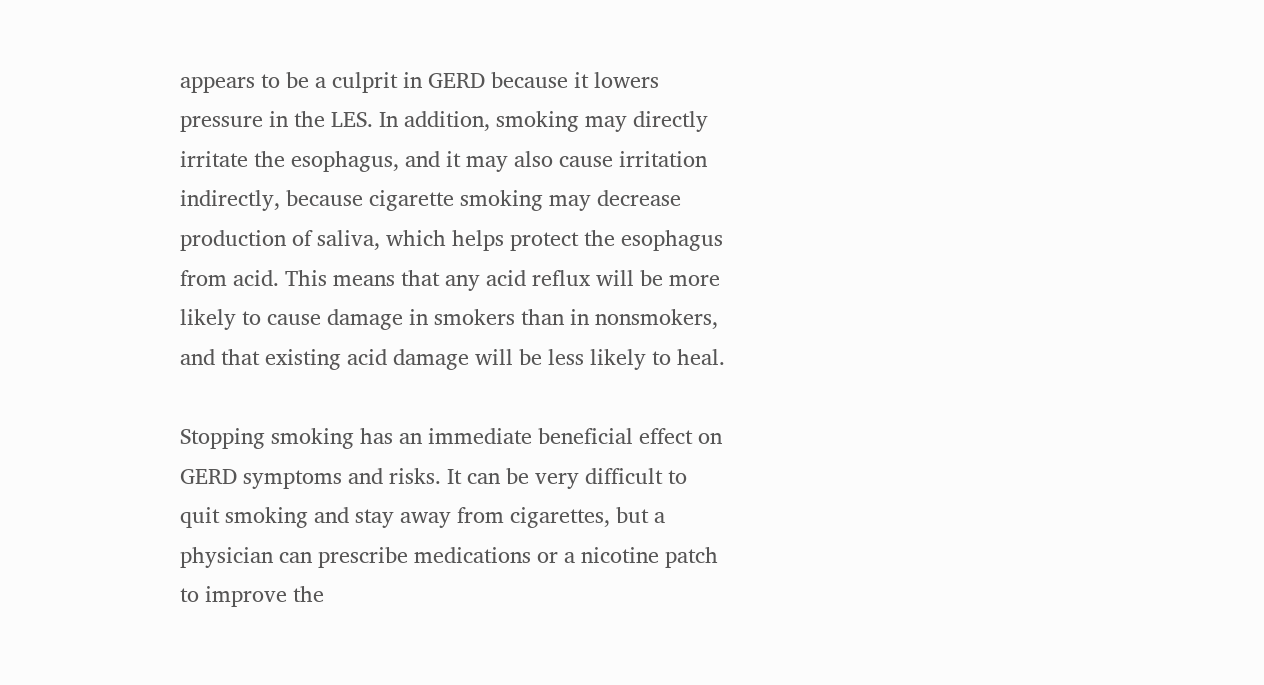appears to be a culprit in GERD because it lowers pressure in the LES. In addition, smoking may directly irritate the esophagus, and it may also cause irritation indirectly, because cigarette smoking may decrease production of saliva, which helps protect the esophagus from acid. This means that any acid reflux will be more likely to cause damage in smokers than in nonsmokers, and that existing acid damage will be less likely to heal.

Stopping smoking has an immediate beneficial effect on GERD symptoms and risks. It can be very difficult to quit smoking and stay away from cigarettes, but a physician can prescribe medications or a nicotine patch to improve the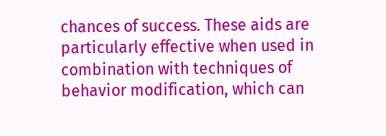chances of success. These aids are particularly effective when used in combination with techniques of behavior modification, which can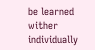be learned wither individually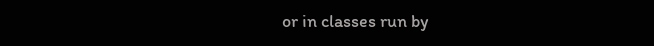or in classes run by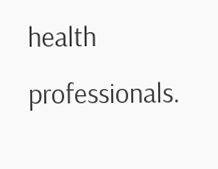health professionals.